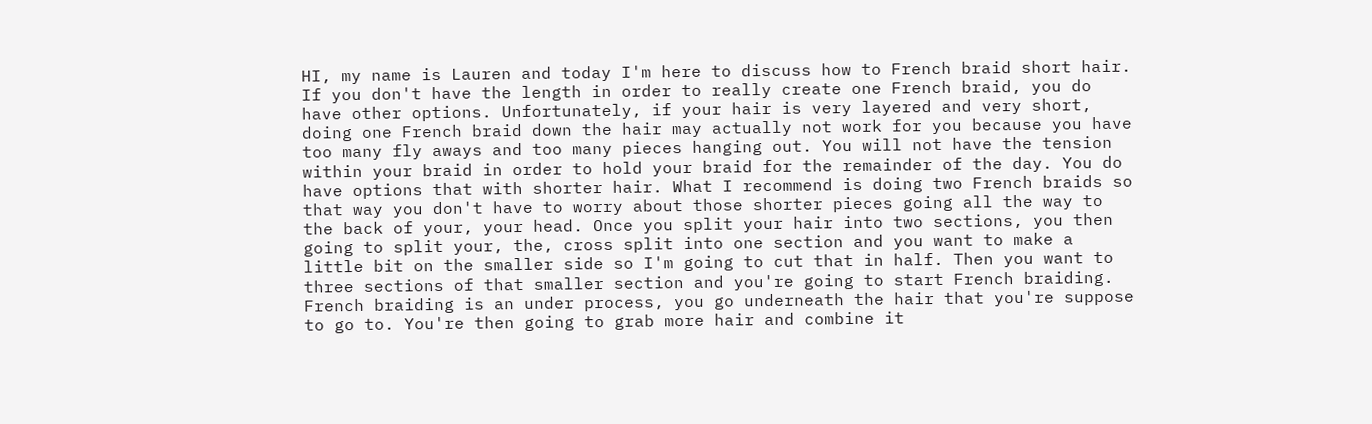HI, my name is Lauren and today I'm here to discuss how to French braid short hair. If you don't have the length in order to really create one French braid, you do have other options. Unfortunately, if your hair is very layered and very short, doing one French braid down the hair may actually not work for you because you have too many fly aways and too many pieces hanging out. You will not have the tension within your braid in order to hold your braid for the remainder of the day. You do have options that with shorter hair. What I recommend is doing two French braids so that way you don't have to worry about those shorter pieces going all the way to the back of your, your head. Once you split your hair into two sections, you then going to split your, the, cross split into one section and you want to make a little bit on the smaller side so I'm going to cut that in half. Then you want to three sections of that smaller section and you're going to start French braiding. French braiding is an under process, you go underneath the hair that you're suppose to go to. You're then going to grab more hair and combine it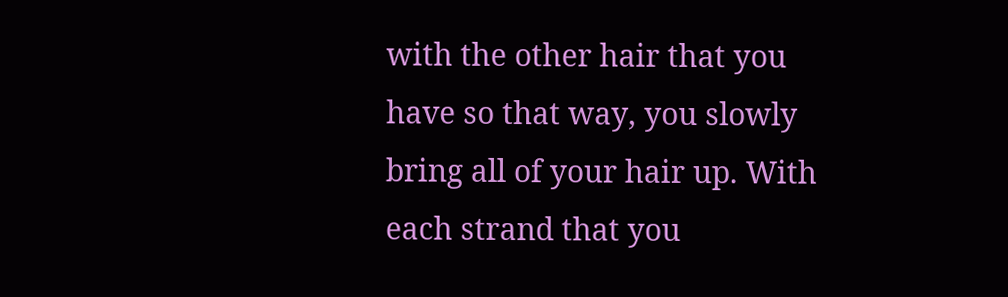with the other hair that you have so that way, you slowly bring all of your hair up. With each strand that you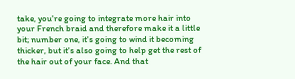take, you're going to integrate more hair into your French braid and therefore make it a little bit; number one, it's going to wind it becoming thicker, but it's also going to help get the rest of the hair out of your face. And that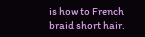is how to French braid short hair.